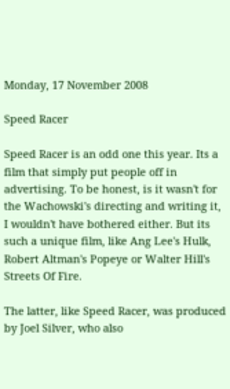Monday, 17 November 2008

Speed Racer

Speed Racer is an odd one this year. Its a film that simply put people off in advertising. To be honest, is it wasn't for the Wachowski's directing and writing it, I wouldn't have bothered either. But its such a unique film, like Ang Lee's Hulk, Robert Altman's Popeye or Walter Hill's Streets Of Fire.

The latter, like Speed Racer, was produced by Joel Silver, who also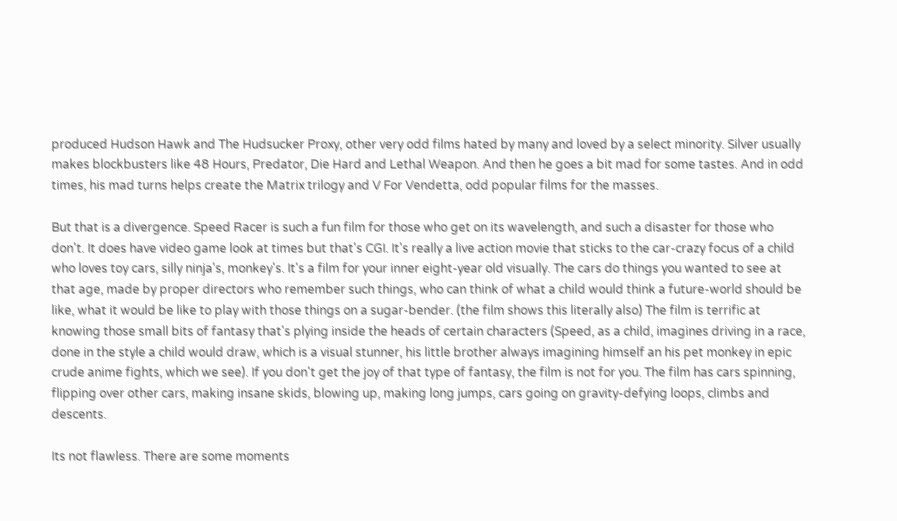produced Hudson Hawk and The Hudsucker Proxy, other very odd films hated by many and loved by a select minority. Silver usually makes blockbusters like 48 Hours, Predator, Die Hard and Lethal Weapon. And then he goes a bit mad for some tastes. And in odd times, his mad turns helps create the Matrix trilogy and V For Vendetta, odd popular films for the masses.

But that is a divergence. Speed Racer is such a fun film for those who get on its wavelength, and such a disaster for those who don't. It does have video game look at times but that's CGI. It's really a live action movie that sticks to the car-crazy focus of a child who loves toy cars, silly ninja's, monkey's. It's a film for your inner eight-year old visually. The cars do things you wanted to see at that age, made by proper directors who remember such things, who can think of what a child would think a future-world should be like, what it would be like to play with those things on a sugar-bender. (the film shows this literally also) The film is terrific at knowing those small bits of fantasy that's plying inside the heads of certain characters (Speed, as a child, imagines driving in a race, done in the style a child would draw, which is a visual stunner, his little brother always imagining himself an his pet monkey in epic crude anime fights, which we see). If you don't get the joy of that type of fantasy, the film is not for you. The film has cars spinning, flipping over other cars, making insane skids, blowing up, making long jumps, cars going on gravity-defying loops, climbs and descents.

Its not flawless. There are some moments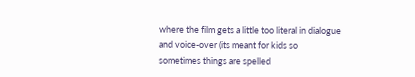where the film gets a little too literal in dialogue and voice-over (its meant for kids so sometimes things are spelled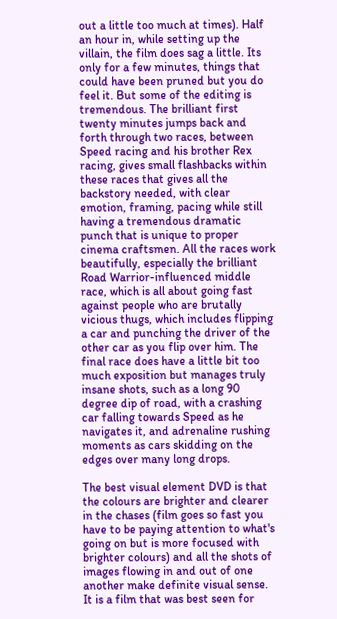out a little too much at times). Half an hour in, while setting up the villain, the film does sag a little. Its only for a few minutes, things that could have been pruned but you do feel it. But some of the editing is tremendous. The brilliant first twenty minutes jumps back and forth through two races, between Speed racing and his brother Rex racing, gives small flashbacks within these races that gives all the backstory needed, with clear emotion, framing, pacing while still having a tremendous dramatic punch that is unique to proper cinema craftsmen. All the races work beautifully, especially the brilliant Road Warrior-influenced middle race, which is all about going fast against people who are brutally vicious thugs, which includes flipping a car and punching the driver of the other car as you flip over him. The final race does have a little bit too much exposition but manages truly insane shots, such as a long 90 degree dip of road, with a crashing car falling towards Speed as he navigates it, and adrenaline rushing moments as cars skidding on the edges over many long drops.

The best visual element DVD is that the colours are brighter and clearer in the chases (film goes so fast you have to be paying attention to what's going on but is more focused with brighter colours) and all the shots of images flowing in and out of one another make definite visual sense. It is a film that was best seen for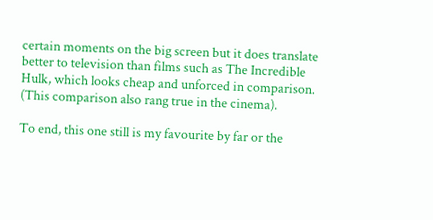certain moments on the big screen but it does translate better to television than films such as The Incredible Hulk, which looks cheap and unforced in comparison. (This comparison also rang true in the cinema).

To end, this one still is my favourite by far or the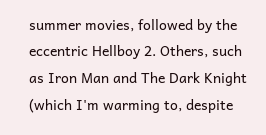summer movies, followed by the eccentric Hellboy 2. Others, such as Iron Man and The Dark Knight (which I'm warming to, despite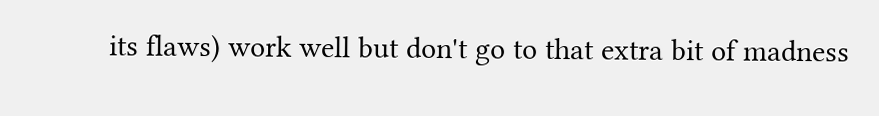its flaws) work well but don't go to that extra bit of madness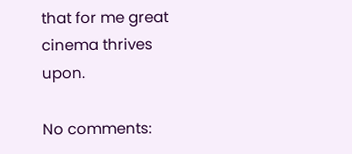that for me great cinema thrives upon.

No comments: